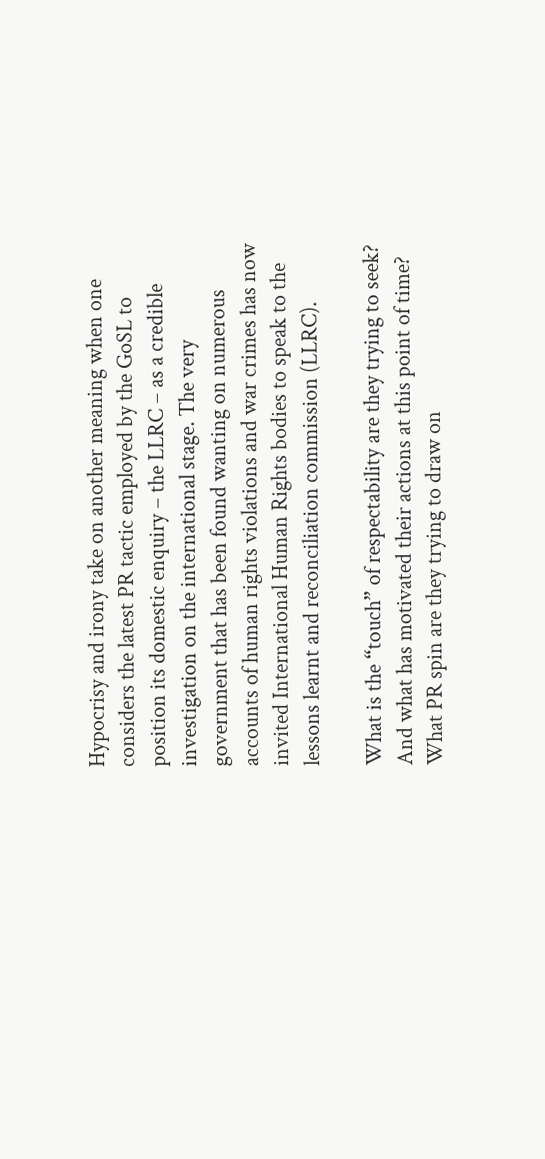Hypocrisy and irony take on another meaning when one considers the latest PR tactic employed by the GoSL to position its domestic enquiry – the LLRC – as a credible investigation on the international stage. The very government that has been found wanting on numerous accounts of human rights violations and war crimes has now invited International Human Rights bodies to speak to the lessons learnt and reconciliation commission (LLRC).

What is the “touch” of respectability are they trying to seek? And what has motivated their actions at this point of time? What PR spin are they trying to draw on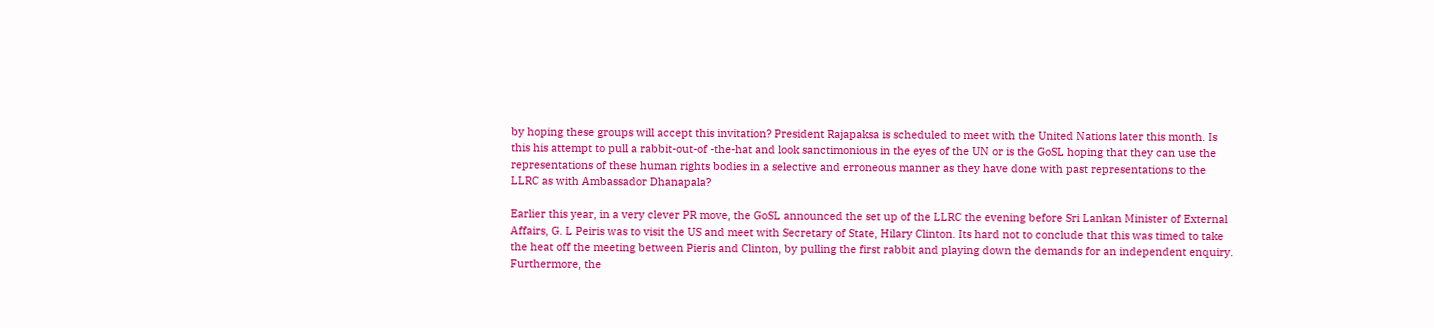by hoping these groups will accept this invitation? President Rajapaksa is scheduled to meet with the United Nations later this month. Is this his attempt to pull a rabbit-out-of -the-hat and look sanctimonious in the eyes of the UN or is the GoSL hoping that they can use the representations of these human rights bodies in a selective and erroneous manner as they have done with past representations to the LLRC as with Ambassador Dhanapala?

Earlier this year, in a very clever PR move, the GoSL announced the set up of the LLRC the evening before Sri Lankan Minister of External Affairs, G. L Peiris was to visit the US and meet with Secretary of State, Hilary Clinton. Its hard not to conclude that this was timed to take the heat off the meeting between Pieris and Clinton, by pulling the first rabbit and playing down the demands for an independent enquiry. Furthermore, the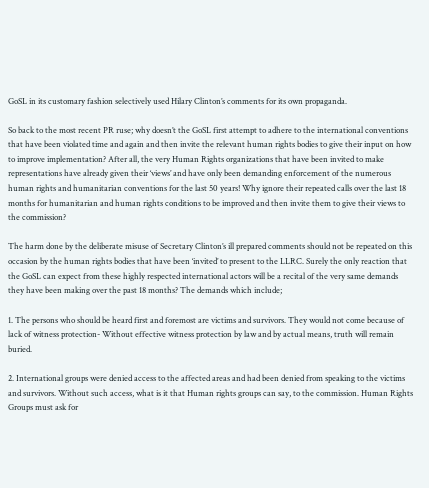GoSL in its customary fashion selectively used Hilary Clinton’s comments for its own propaganda.

So back to the most recent PR ruse; why doesn’t the GoSL first attempt to adhere to the international conventions that have been violated time and again and then invite the relevant human rights bodies to give their input on how to improve implementation? After all, the very Human Rights organizations that have been invited to make representations have already given their ‘views’ and have only been demanding enforcement of the numerous human rights and humanitarian conventions for the last 50 years! Why ignore their repeated calls over the last 18 months for humanitarian and human rights conditions to be improved and then invite them to give their views to the commission?

The harm done by the deliberate misuse of Secretary Clinton’s ill prepared comments should not be repeated on this occasion by the human rights bodies that have been ‘invited’ to present to the LLRC. Surely the only reaction that the GoSL can expect from these highly respected international actors will be a recital of the very same demands they have been making over the past 18 months? The demands which include;

1. The persons who should be heard first and foremost are victims and survivors. They would not come because of lack of witness protection- Without effective witness protection by law and by actual means, truth will remain buried.

2. International groups were denied access to the affected areas and had been denied from speaking to the victims and survivors. Without such access, what is it that Human rights groups can say, to the commission. Human Rights Groups must ask for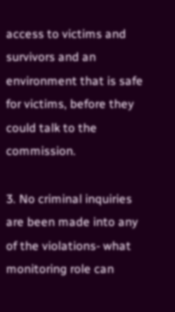access to victims and survivors and an environment that is safe for victims, before they could talk to the commission.

3. No criminal inquiries are been made into any of the violations- what monitoring role can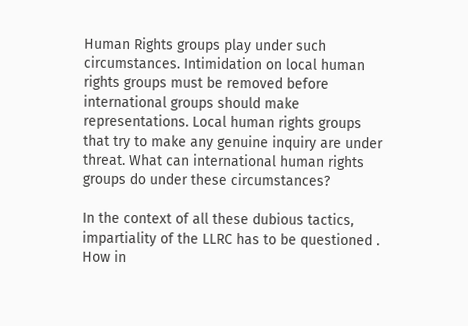Human Rights groups play under such circumstances. Intimidation on local human rights groups must be removed before international groups should make representations. Local human rights groups that try to make any genuine inquiry are under threat. What can international human rights groups do under these circumstances?

In the context of all these dubious tactics, impartiality of the LLRC has to be questioned . How in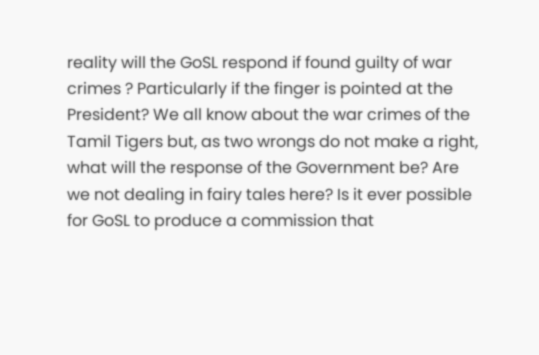reality will the GoSL respond if found guilty of war crimes ? Particularly if the finger is pointed at the President? We all know about the war crimes of the Tamil Tigers but, as two wrongs do not make a right, what will the response of the Government be? Are we not dealing in fairy tales here? Is it ever possible for GoSL to produce a commission that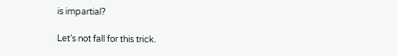is impartial?

Let’s not fall for this trick.